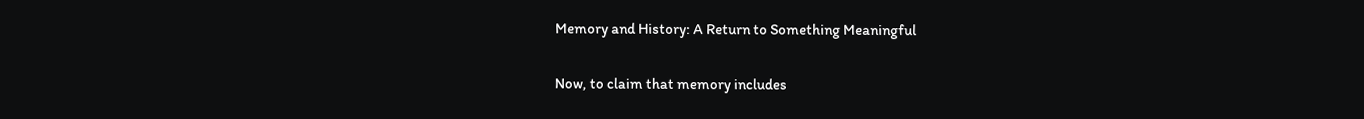Memory and History: A Return to Something Meaningful

Now, to claim that memory includes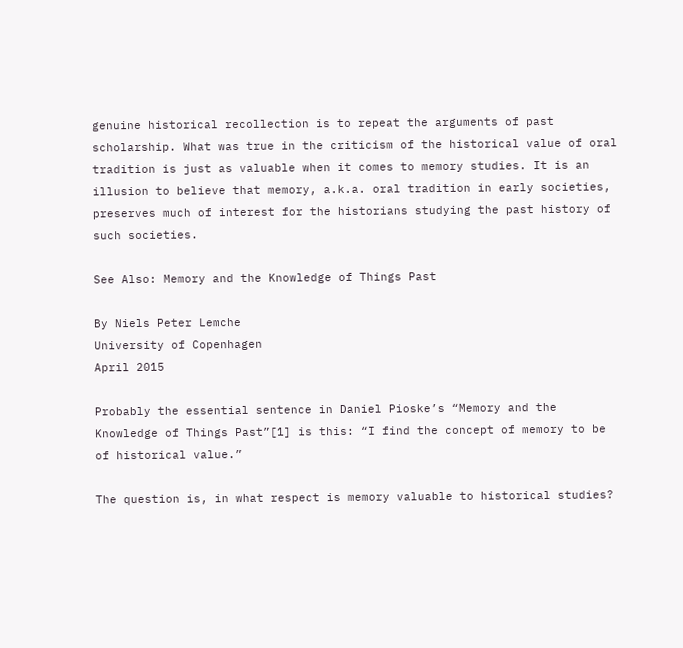genuine historical recollection is to repeat the arguments of past scholarship. What was true in the criticism of the historical value of oral tradition is just as valuable when it comes to memory studies. It is an illusion to believe that memory, a.k.a. oral tradition in early societies, preserves much of interest for the historians studying the past history of such societies.

See Also: Memory and the Knowledge of Things Past

By Niels Peter Lemche
University of Copenhagen
April 2015

Probably the essential sentence in Daniel Pioske’s “Memory and the Knowledge of Things Past”[1] is this: “I find the concept of memory to be of historical value.”

The question is, in what respect is memory valuable to historical studies?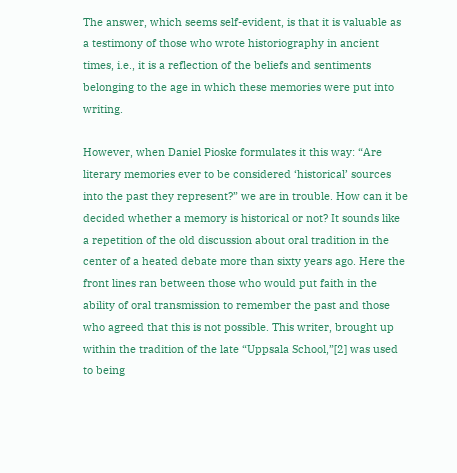The answer, which seems self-evident, is that it is valuable as a testimony of those who wrote historiography in ancient times, i.e., it is a reflection of the beliefs and sentiments belonging to the age in which these memories were put into writing.

However, when Daniel Pioske formulates it this way: “Are literary memories ever to be considered ‘historical’ sources into the past they represent?” we are in trouble. How can it be decided whether a memory is historical or not? It sounds like a repetition of the old discussion about oral tradition in the center of a heated debate more than sixty years ago. Here the front lines ran between those who would put faith in the ability of oral transmission to remember the past and those who agreed that this is not possible. This writer, brought up within the tradition of the late “Uppsala School,”[2] was used to being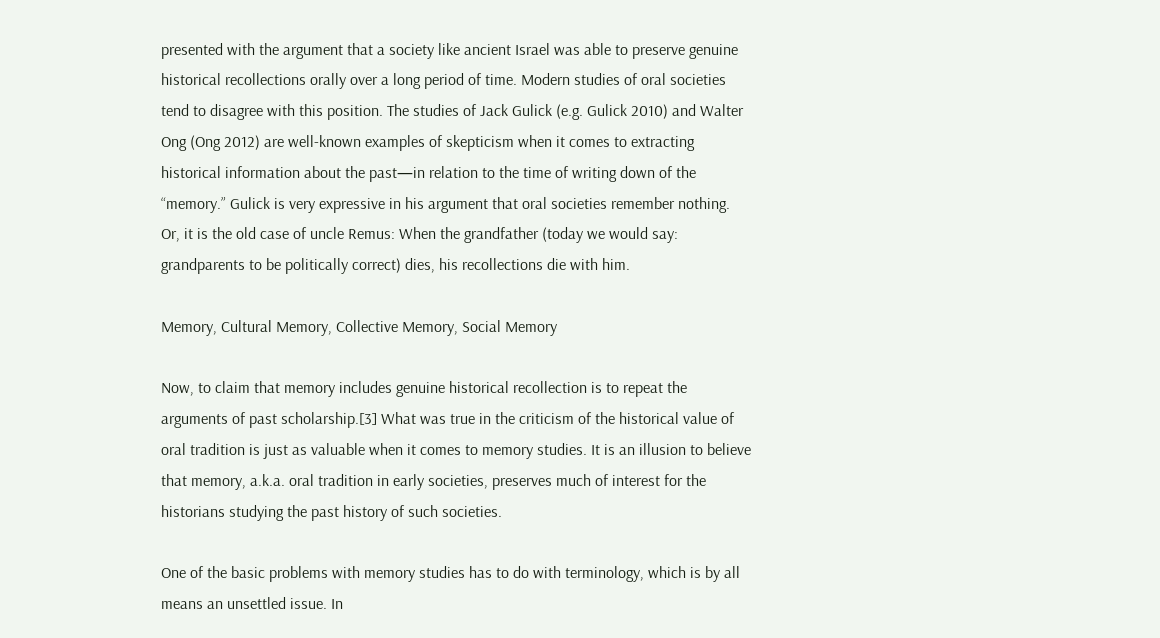presented with the argument that a society like ancient Israel was able to preserve genuine historical recollections orally over a long period of time. Modern studies of oral societies tend to disagree with this position. The studies of Jack Gulick (e.g. Gulick 2010) and Walter Ong (Ong 2012) are well-known examples of skepticism when it comes to extracting historical information about the past—in relation to the time of writing down of the “memory.” Gulick is very expressive in his argument that oral societies remember nothing. Or, it is the old case of uncle Remus: When the grandfather (today we would say: grandparents to be politically correct) dies, his recollections die with him.

Memory, Cultural Memory, Collective Memory, Social Memory

Now, to claim that memory includes genuine historical recollection is to repeat the arguments of past scholarship.[3] What was true in the criticism of the historical value of oral tradition is just as valuable when it comes to memory studies. It is an illusion to believe that memory, a.k.a. oral tradition in early societies, preserves much of interest for the historians studying the past history of such societies.

One of the basic problems with memory studies has to do with terminology, which is by all means an unsettled issue. In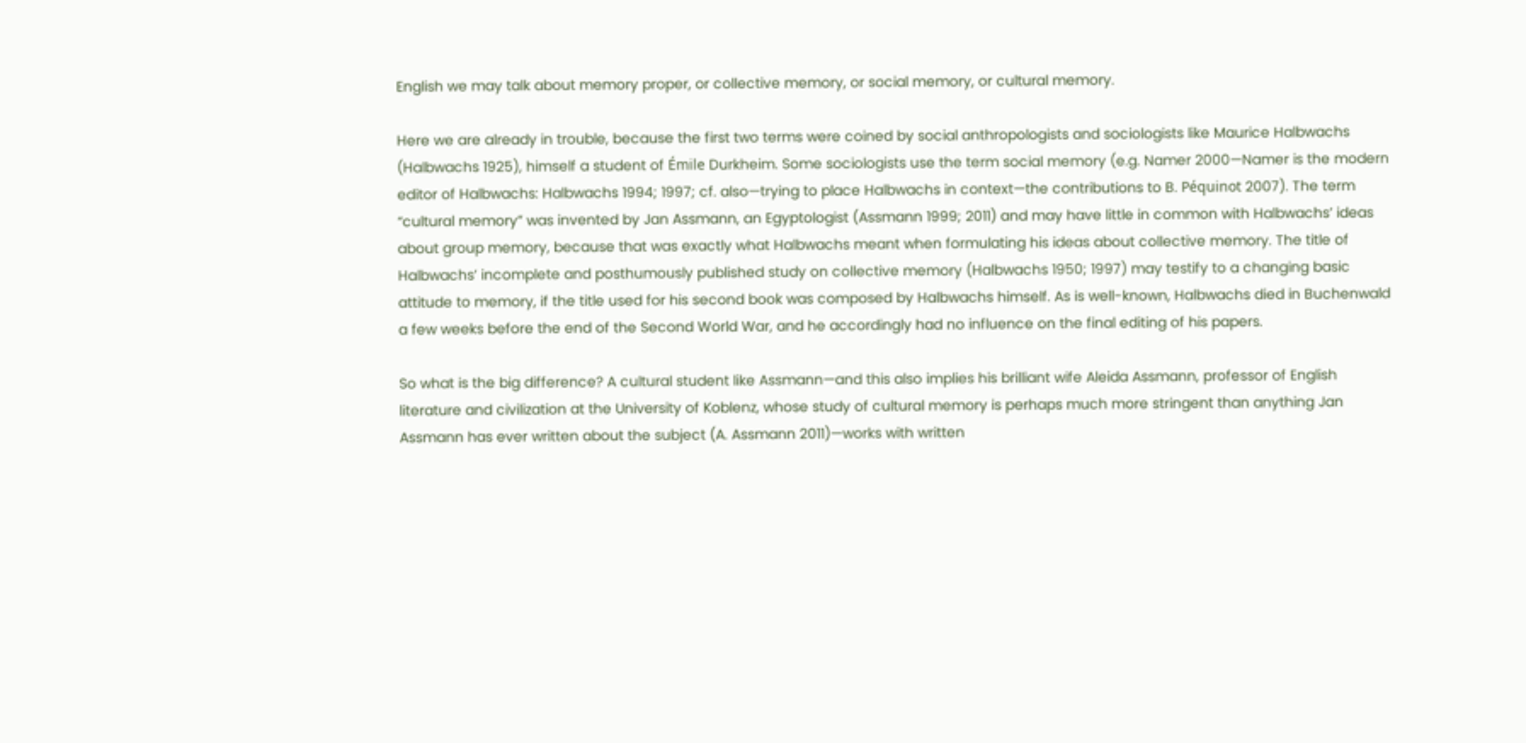English we may talk about memory proper, or collective memory, or social memory, or cultural memory.

Here we are already in trouble, because the first two terms were coined by social anthropologists and sociologists like Maurice Halbwachs (Halbwachs 1925), himself a student of Émile Durkheim. Some sociologists use the term social memory (e.g. Namer 2000—Namer is the modern editor of Halbwachs: Halbwachs 1994; 1997; cf. also—trying to place Halbwachs in context—the contributions to B. Péquinot 2007). The term “cultural memory” was invented by Jan Assmann, an Egyptologist (Assmann 1999; 2011) and may have little in common with Halbwachs’ ideas about group memory, because that was exactly what Halbwachs meant when formulating his ideas about collective memory. The title of Halbwachs’ incomplete and posthumously published study on collective memory (Halbwachs 1950; 1997) may testify to a changing basic attitude to memory, if the title used for his second book was composed by Halbwachs himself. As is well-known, Halbwachs died in Buchenwald a few weeks before the end of the Second World War, and he accordingly had no influence on the final editing of his papers.

So what is the big difference? A cultural student like Assmann—and this also implies his brilliant wife Aleida Assmann, professor of English literature and civilization at the University of Koblenz, whose study of cultural memory is perhaps much more stringent than anything Jan Assmann has ever written about the subject (A. Assmann 2011)—works with written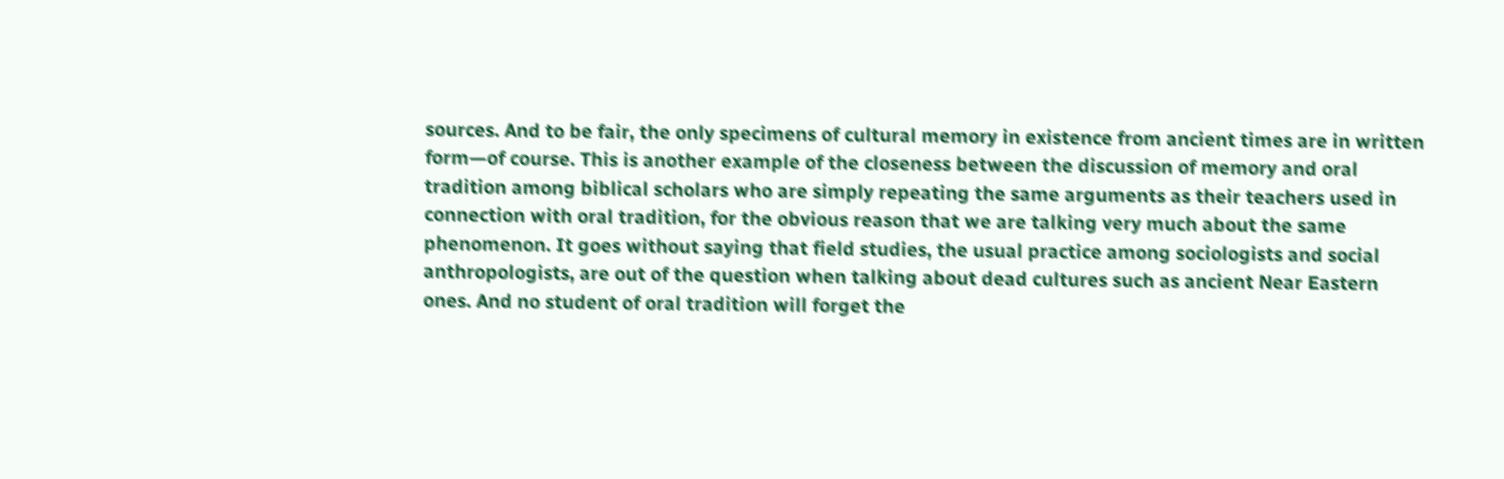sources. And to be fair, the only specimens of cultural memory in existence from ancient times are in written form—of course. This is another example of the closeness between the discussion of memory and oral tradition among biblical scholars who are simply repeating the same arguments as their teachers used in connection with oral tradition, for the obvious reason that we are talking very much about the same phenomenon. It goes without saying that field studies, the usual practice among sociologists and social anthropologists, are out of the question when talking about dead cultures such as ancient Near Eastern ones. And no student of oral tradition will forget the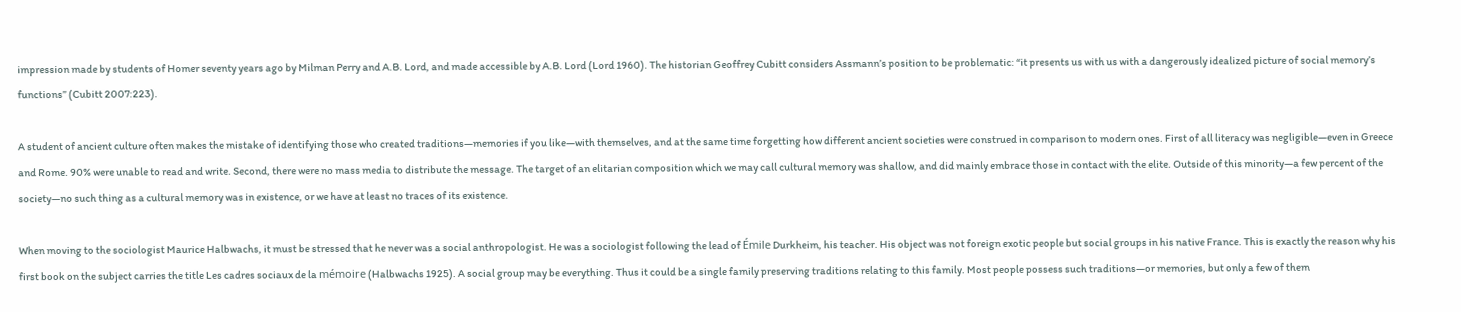impression made by students of Homer seventy years ago by Milman Perry and A.B. Lord, and made accessible by A.B. Lord (Lord 1960). The historian Geoffrey Cubitt considers Assmann’s position to be problematic: “it presents us with us with a dangerously idealized picture of social memory’s functions” (Cubitt 2007:223).

A student of ancient culture often makes the mistake of identifying those who created traditions—memories if you like—with themselves, and at the same time forgetting how different ancient societies were construed in comparison to modern ones. First of all literacy was negligible—even in Greece and Rome. 90% were unable to read and write. Second, there were no mass media to distribute the message. The target of an elitarian composition which we may call cultural memory was shallow, and did mainly embrace those in contact with the elite. Outside of this minority—a few percent of the society—no such thing as a cultural memory was in existence, or we have at least no traces of its existence.

When moving to the sociologist Maurice Halbwachs, it must be stressed that he never was a social anthropologist. He was a sociologist following the lead of Émile Durkheim, his teacher. His object was not foreign exotic people but social groups in his native France. This is exactly the reason why his first book on the subject carries the title Les cadres sociaux de la mémoire (Halbwachs 1925). A social group may be everything. Thus it could be a single family preserving traditions relating to this family. Most people possess such traditions—or memories, but only a few of them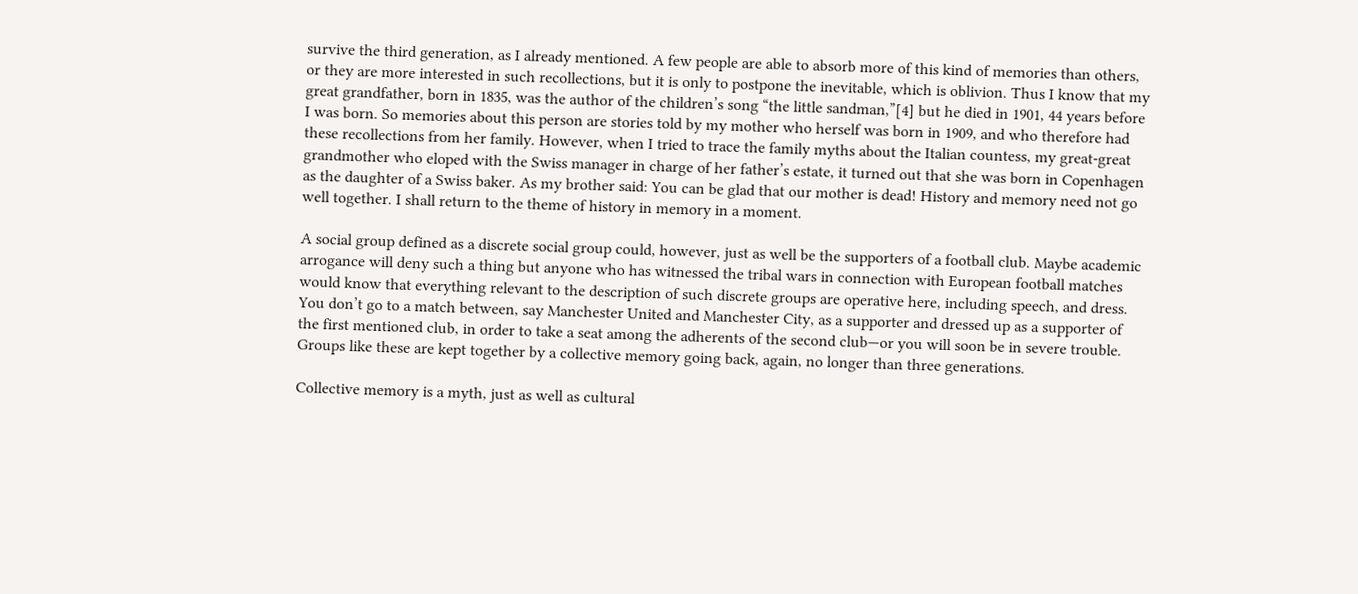survive the third generation, as I already mentioned. A few people are able to absorb more of this kind of memories than others, or they are more interested in such recollections, but it is only to postpone the inevitable, which is oblivion. Thus I know that my great grandfather, born in 1835, was the author of the children’s song “the little sandman,”[4] but he died in 1901, 44 years before I was born. So memories about this person are stories told by my mother who herself was born in 1909, and who therefore had these recollections from her family. However, when I tried to trace the family myths about the Italian countess, my great-great grandmother who eloped with the Swiss manager in charge of her father’s estate, it turned out that she was born in Copenhagen as the daughter of a Swiss baker. As my brother said: You can be glad that our mother is dead! History and memory need not go well together. I shall return to the theme of history in memory in a moment.

A social group defined as a discrete social group could, however, just as well be the supporters of a football club. Maybe academic arrogance will deny such a thing but anyone who has witnessed the tribal wars in connection with European football matches would know that everything relevant to the description of such discrete groups are operative here, including speech, and dress. You don’t go to a match between, say Manchester United and Manchester City, as a supporter and dressed up as a supporter of the first mentioned club, in order to take a seat among the adherents of the second club—or you will soon be in severe trouble. Groups like these are kept together by a collective memory going back, again, no longer than three generations.

Collective memory is a myth, just as well as cultural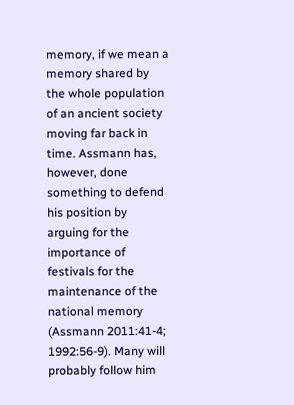memory, if we mean a memory shared by the whole population of an ancient society moving far back in time. Assmann has, however, done something to defend his position by arguing for the importance of festivals for the maintenance of the national memory (Assmann 2011:41-4; 1992:56-9). Many will probably follow him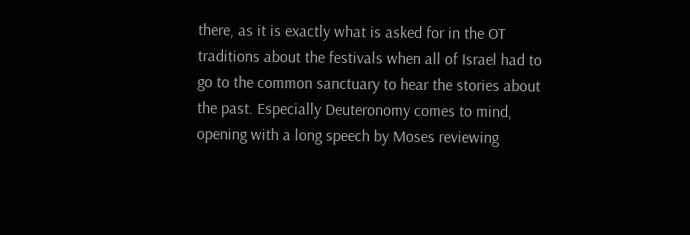there, as it is exactly what is asked for in the OT traditions about the festivals when all of Israel had to go to the common sanctuary to hear the stories about the past. Especially Deuteronomy comes to mind, opening with a long speech by Moses reviewing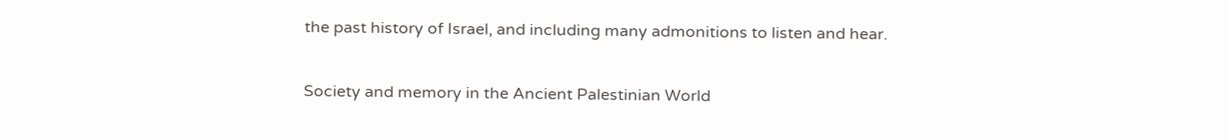the past history of Israel, and including many admonitions to listen and hear.

Society and memory in the Ancient Palestinian World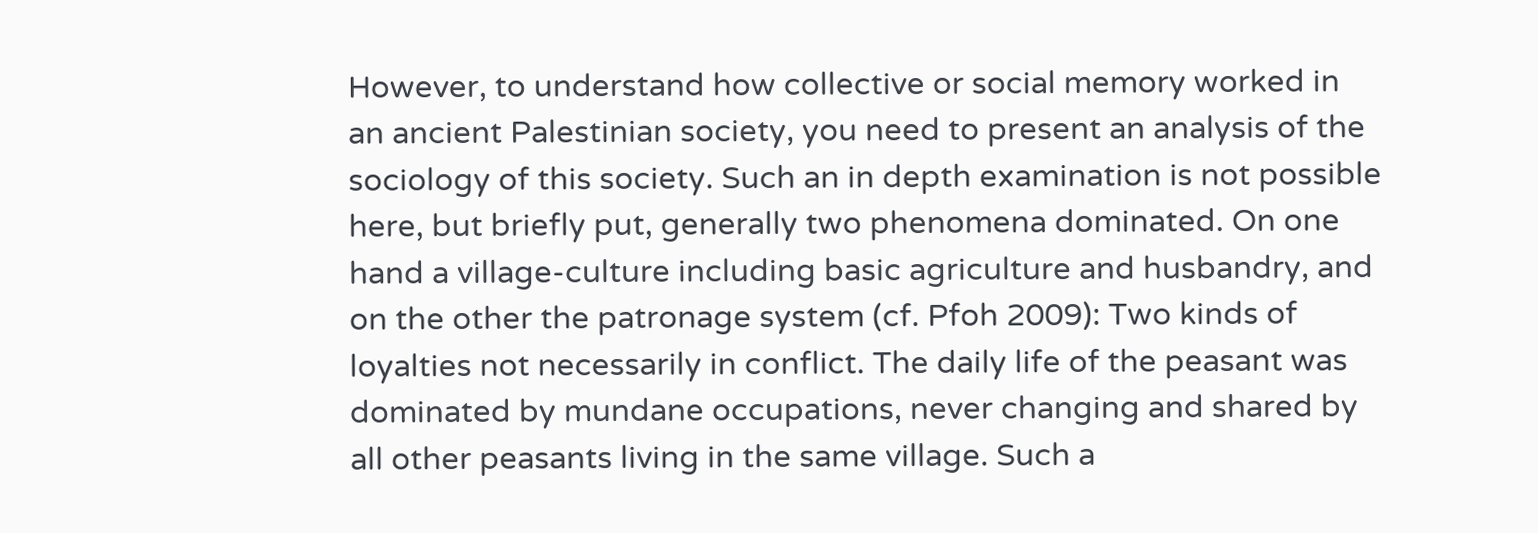However, to understand how collective or social memory worked in an ancient Palestinian society, you need to present an analysis of the sociology of this society. Such an in depth examination is not possible here, but briefly put, generally two phenomena dominated. On one hand a village-culture including basic agriculture and husbandry, and on the other the patronage system (cf. Pfoh 2009): Two kinds of loyalties not necessarily in conflict. The daily life of the peasant was dominated by mundane occupations, never changing and shared by all other peasants living in the same village. Such a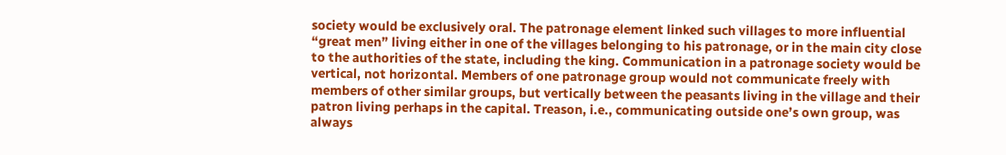society would be exclusively oral. The patronage element linked such villages to more influential “great men” living either in one of the villages belonging to his patronage, or in the main city close to the authorities of the state, including the king. Communication in a patronage society would be vertical, not horizontal. Members of one patronage group would not communicate freely with members of other similar groups, but vertically between the peasants living in the village and their patron living perhaps in the capital. Treason, i.e., communicating outside one’s own group, was always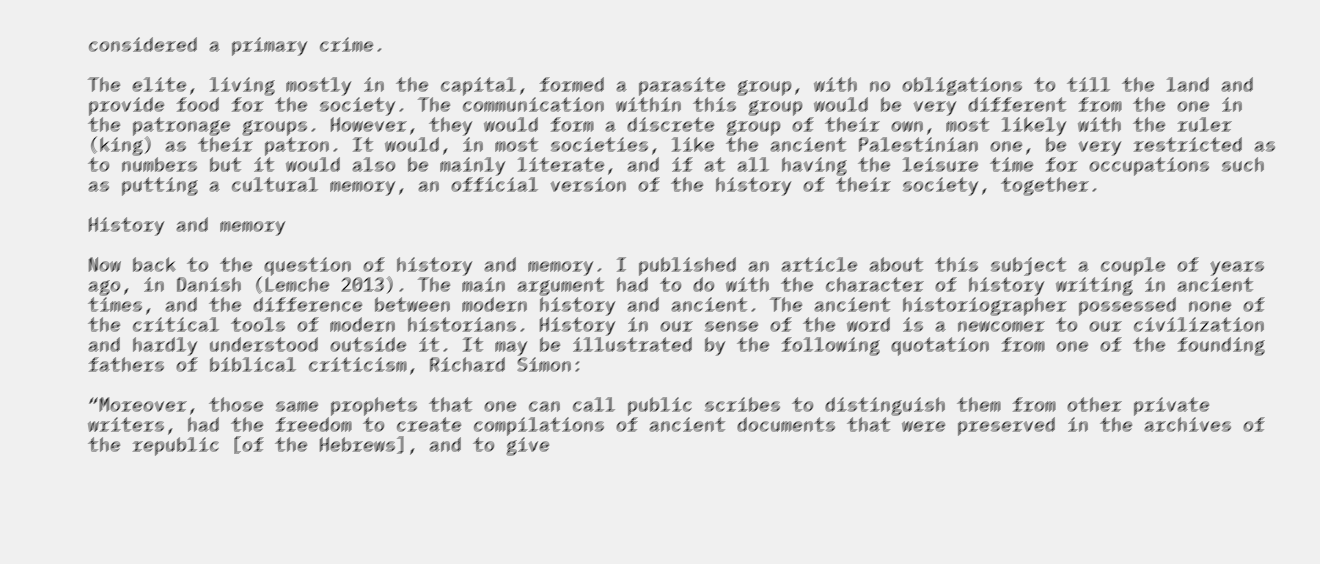considered a primary crime.

The elite, living mostly in the capital, formed a parasite group, with no obligations to till the land and provide food for the society. The communication within this group would be very different from the one in the patronage groups. However, they would form a discrete group of their own, most likely with the ruler (king) as their patron. It would, in most societies, like the ancient Palestinian one, be very restricted as to numbers but it would also be mainly literate, and if at all having the leisure time for occupations such as putting a cultural memory, an official version of the history of their society, together.

History and memory

Now back to the question of history and memory. I published an article about this subject a couple of years ago, in Danish (Lemche 2013). The main argument had to do with the character of history writing in ancient times, and the difference between modern history and ancient. The ancient historiographer possessed none of the critical tools of modern historians. History in our sense of the word is a newcomer to our civilization and hardly understood outside it. It may be illustrated by the following quotation from one of the founding fathers of biblical criticism, Richard Simon:

“Moreover, those same prophets that one can call public scribes to distinguish them from other private writers, had the freedom to create compilations of ancient documents that were preserved in the archives of the republic [of the Hebrews], and to give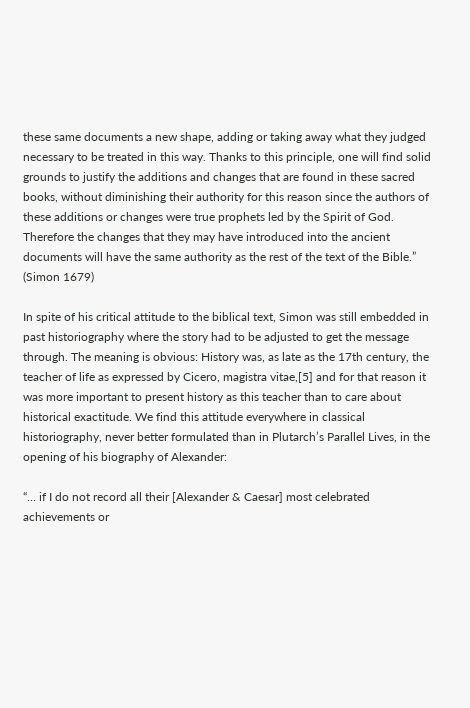these same documents a new shape, adding or taking away what they judged necessary to be treated in this way. Thanks to this principle, one will find solid grounds to justify the additions and changes that are found in these sacred books, without diminishing their authority for this reason since the authors of these additions or changes were true prophets led by the Spirit of God. Therefore the changes that they may have introduced into the ancient documents will have the same authority as the rest of the text of the Bible.” (Simon 1679)

In spite of his critical attitude to the biblical text, Simon was still embedded in past historiography where the story had to be adjusted to get the message through. The meaning is obvious: History was, as late as the 17th century, the teacher of life as expressed by Cicero, magistra vitae,[5] and for that reason it was more important to present history as this teacher than to care about historical exactitude. We find this attitude everywhere in classical historiography, never better formulated than in Plutarch’s Parallel Lives, in the opening of his biography of Alexander:

“… if I do not record all their [Alexander & Caesar] most celebrated achievements or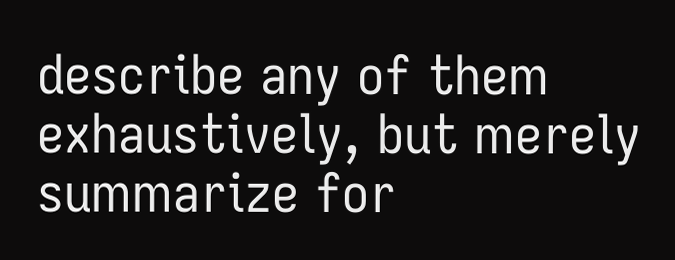describe any of them exhaustively, but merely summarize for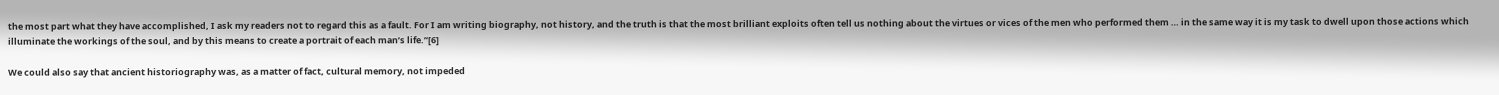the most part what they have accomplished, I ask my readers not to regard this as a fault. For I am writing biography, not history, and the truth is that the most brilliant exploits often tell us nothing about the virtues or vices of the men who performed them … in the same way it is my task to dwell upon those actions which illuminate the workings of the soul, and by this means to create a portrait of each man’s life.”[6]

We could also say that ancient historiography was, as a matter of fact, cultural memory, not impeded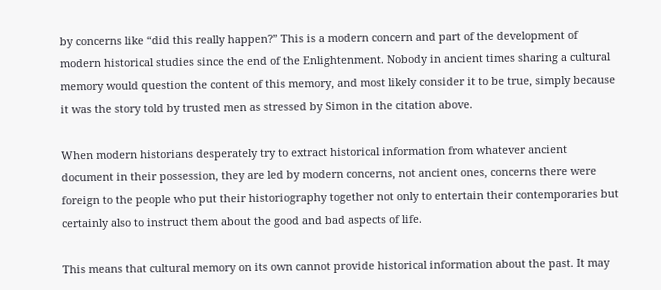by concerns like “did this really happen?” This is a modern concern and part of the development of modern historical studies since the end of the Enlightenment. Nobody in ancient times sharing a cultural memory would question the content of this memory, and most likely consider it to be true, simply because it was the story told by trusted men as stressed by Simon in the citation above.

When modern historians desperately try to extract historical information from whatever ancient document in their possession, they are led by modern concerns, not ancient ones, concerns there were foreign to the people who put their historiography together not only to entertain their contemporaries but certainly also to instruct them about the good and bad aspects of life.

This means that cultural memory on its own cannot provide historical information about the past. It may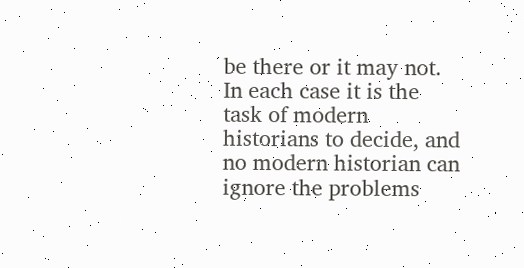be there or it may not. In each case it is the task of modern historians to decide, and no modern historian can ignore the problems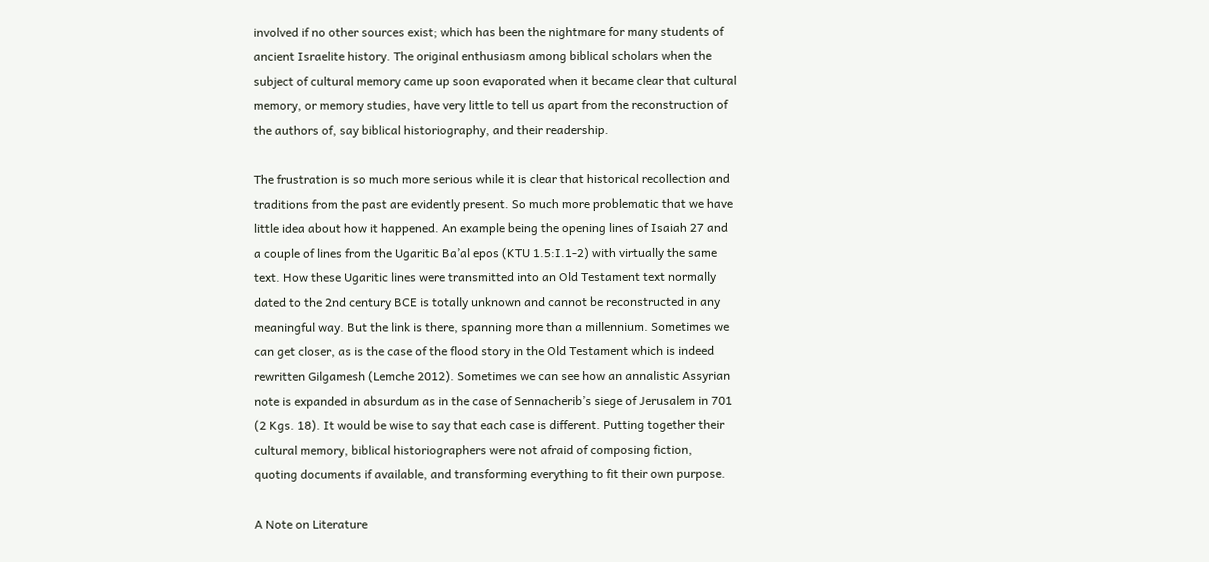involved if no other sources exist; which has been the nightmare for many students of ancient Israelite history. The original enthusiasm among biblical scholars when the subject of cultural memory came up soon evaporated when it became clear that cultural memory, or memory studies, have very little to tell us apart from the reconstruction of the authors of, say biblical historiography, and their readership.

The frustration is so much more serious while it is clear that historical recollection and traditions from the past are evidently present. So much more problematic that we have little idea about how it happened. An example being the opening lines of Isaiah 27 and a couple of lines from the Ugaritic Ba’al epos (KTU 1.5:I.1-2) with virtually the same text. How these Ugaritic lines were transmitted into an Old Testament text normally dated to the 2nd century BCE is totally unknown and cannot be reconstructed in any meaningful way. But the link is there, spanning more than a millennium. Sometimes we can get closer, as is the case of the flood story in the Old Testament which is indeed rewritten Gilgamesh (Lemche 2012). Sometimes we can see how an annalistic Assyrian note is expanded in absurdum as in the case of Sennacherib’s siege of Jerusalem in 701 (2 Kgs. 18). It would be wise to say that each case is different. Putting together their cultural memory, biblical historiographers were not afraid of composing fiction, quoting documents if available, and transforming everything to fit their own purpose.

A Note on Literature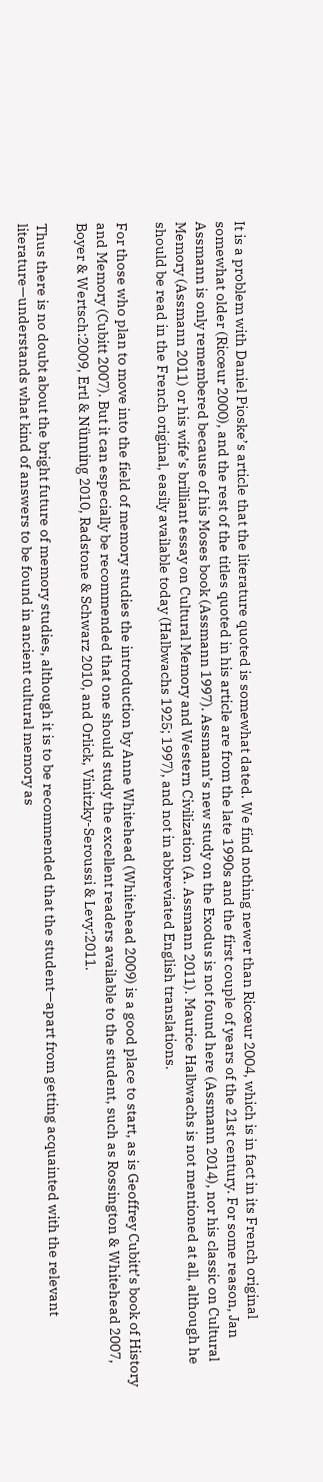It is a problem with Daniel Pioske’s article that the literature quoted is somewhat dated. We find nothing newer than Ricœur 2004, which is in fact in its French original somewhat older (Ricœur 2000), and the rest of the titles quoted in his article are from the late 1990s and the first couple of years of the 21st century. For some reason, Jan Assmann is only remembered because of his Moses book (Assmann 1997). Assmann’s new study on the Exodus is not found here (Assmann 2014), nor his classic on Cultural Memory (Assmann 2011) or his wife’s brilliant essay on Cultural Memory and Western Civilization (A. Assmann 2011). Maurice Halbwachs is not mentioned at all, although he should be read in the French original, easily available today (Halbwachs 1925; 1997), and not in abbreviated English translations.

For those who plan to move into the field of memory studies the introduction by Anne Whitehead (Whitehead 2009) is a good place to start, as is Geoffrey Cubitt’s book of History and Memory (Cubitt 2007). But it can especially be recommended that one should study the excellent readers available to the student, such as Rossington & Whitehead 2007, Boyer & Wertsch:2009, Ertl & Nünning 2010, Radstone & Schwarz 2010, and Orlick, Vinitzky-Seroussi & Levy:2011.

Thus there is no doubt about the bright future of memory studies, although it is to be recommended that the student—apart from getting acquainted with the relevant literature—understands what kind of answers to be found in ancient cultural memory as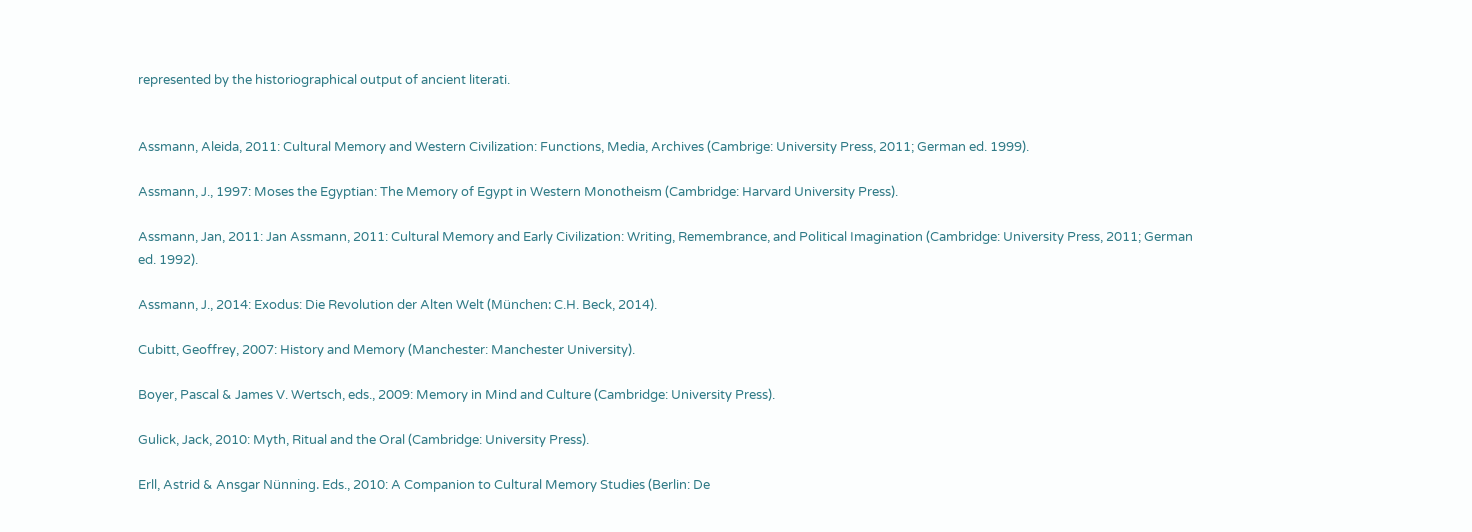represented by the historiographical output of ancient literati.


Assmann, Aleida, 2011: Cultural Memory and Western Civilization: Functions, Media, Archives (Cambrige: University Press, 2011; German ed. 1999).

Assmann, J., 1997: Moses the Egyptian: The Memory of Egypt in Western Monotheism (Cambridge: Harvard University Press).

Assmann, Jan, 2011: Jan Assmann, 2011: Cultural Memory and Early Civilization: Writing, Remembrance, and Political Imagination (Cambridge: University Press, 2011; German ed. 1992).

Assmann, J., 2014: Exodus: Die Revolution der Alten Welt (München: C.H. Beck, 2014).

Cubitt, Geoffrey, 2007: History and Memory (Manchester: Manchester University).

Boyer, Pascal & James V. Wertsch, eds., 2009: Memory in Mind and Culture (Cambridge: University Press).

Gulick, Jack, 2010: Myth, Ritual and the Oral (Cambridge: University Press).

Erll, Astrid & Ansgar Nünning. Eds., 2010: A Companion to Cultural Memory Studies (Berlin: De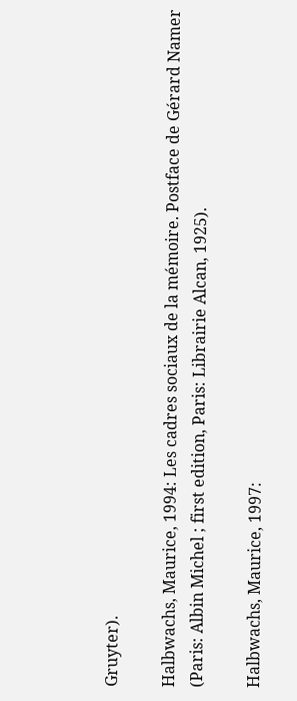Gruyter).

Halbwachs, Maurice, 1994: Les cadres sociaux de la mémoire. Postface de Gérard Namer (Paris: Albin Michel ; first edition, Paris: Librairie Alcan, 1925).

Halbwachs, Maurice, 1997: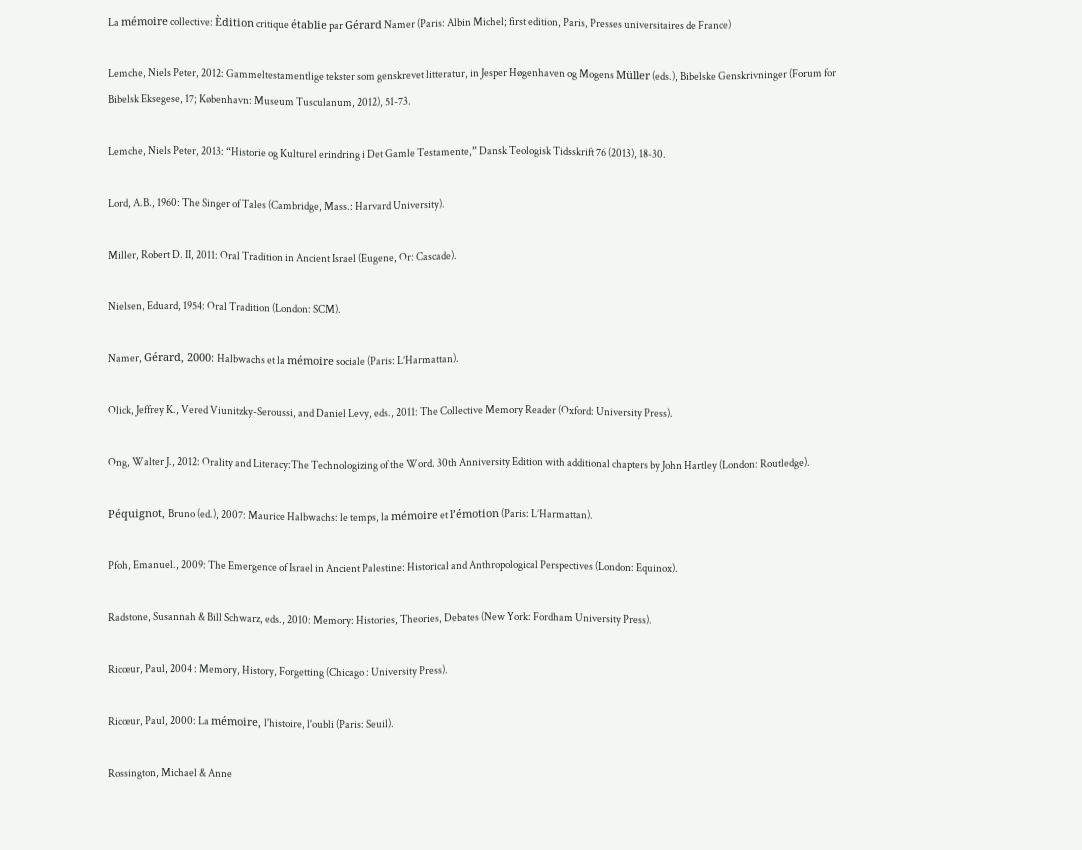La mémoire collective: Èdition critique établie par Gérard Namer (Paris: Albin Michel; first edition, Paris, Presses universitaires de France)

Lemche, Niels Peter, 2012: Gammeltestamentlige tekster som genskrevet litteratur, in Jesper Høgenhaven og Mogens Müller (eds.), Bibelske Genskrivninger (Forum for Bibelsk Eksegese, 17; København: Museum Tusculanum, 2012), 51-73.

Lemche, Niels Peter, 2013: “Historie og Kulturel erindring i Det Gamle Testamente,” Dansk Teologisk Tidsskrift 76 (2013), 18-30.

Lord, A.B., 1960: The Singer of Tales (Cambridge, Mass.: Harvard University).

Miller, Robert D. II, 2011: Oral Tradition in Ancient Israel (Eugene, Or: Cascade).

Nielsen, Eduard, 1954: Oral Tradition (London: SCM).

Namer, Gérard, 2000: Halbwachs et la mémoire sociale (Paris: L’Harmattan).

Olick, Jeffrey K., Vered Viunitzky-Seroussi, and Daniel Levy, eds., 2011: The Collective Memory Reader (Oxford: University Press).

Ong, Walter J., 2012: Orality and Literacy:The Technologizing of the Word. 30th Anniversity Edition with additional chapters by John Hartley (London: Routledge).

Péquignot, Bruno (ed.), 2007: Maurice Halbwachs: le temps, la mémoire et l’émotion (Paris: L’Harmattan).

Pfoh, Emanuel., 2009: The Emergence of Israel in Ancient Palestine: Historical and Anthropological Perspectives (London: Equinox).

Radstone, Susannah & Bill Schwarz, eds., 2010: Memory: Histories, Theories, Debates (New York: Fordham University Press).

Ricœur, Paul, 2004 : Memory, History, Forgetting (Chicago : University Press).

Ricœur, Paul, 2000: La mémoire, l'histoire, l'oubli (Paris: Seuil).

Rossington, Michael & Anne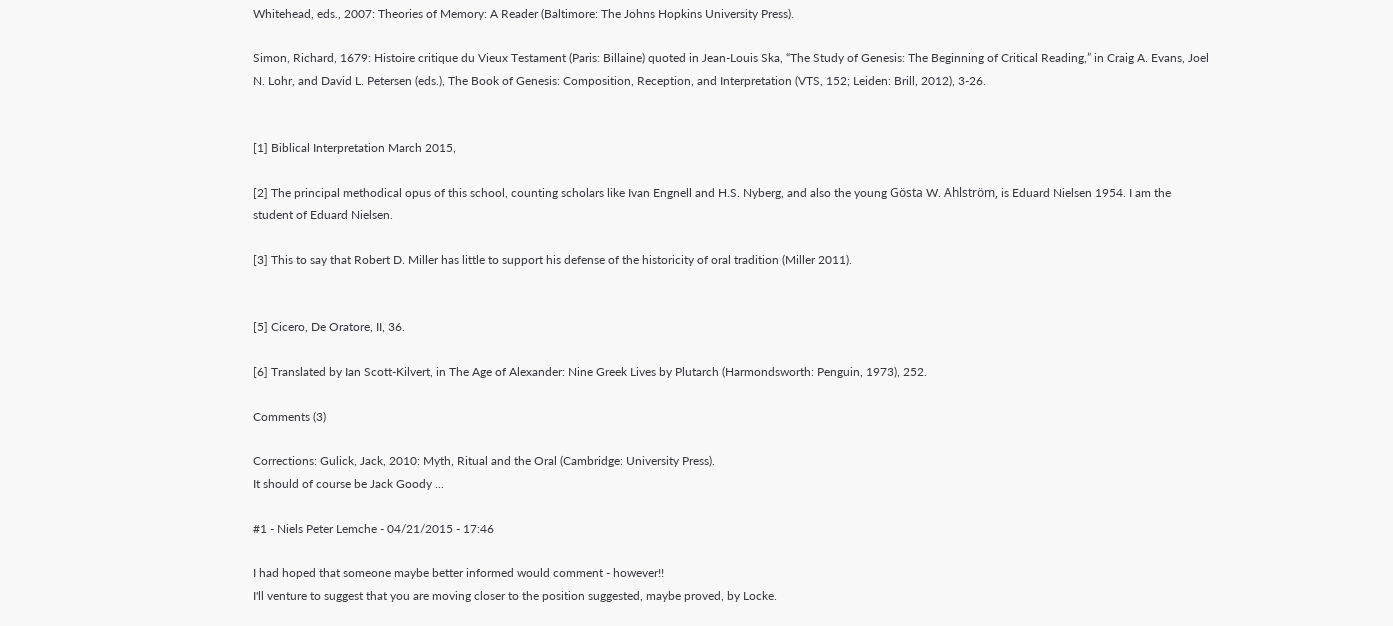Whitehead, eds., 2007: Theories of Memory: A Reader (Baltimore: The Johns Hopkins University Press).

Simon, Richard, 1679: Histoire critique du Vieux Testament (Paris: Billaine) quoted in Jean-Louis Ska, “The Study of Genesis: The Beginning of Critical Reading,” in Craig A. Evans, Joel N. Lohr, and David L. Petersen (eds.), The Book of Genesis: Composition, Reception, and Interpretation (VTS, 152; Leiden: Brill, 2012), 3-26.


[1] Biblical Interpretation March 2015,

[2] The principal methodical opus of this school, counting scholars like Ivan Engnell and H.S. Nyberg, and also the young Gösta W. Ahlström, is Eduard Nielsen 1954. I am the student of Eduard Nielsen.

[3] This to say that Robert D. Miller has little to support his defense of the historicity of oral tradition (Miller 2011).


[5] Cicero, De Oratore, II, 36.

[6] Translated by Ian Scott-Kilvert, in The Age of Alexander: Nine Greek Lives by Plutarch (Harmondsworth: Penguin, 1973), 252.

Comments (3)

Corrections: Gulick, Jack, 2010: Myth, Ritual and the Oral (Cambridge: University Press).
It should of course be Jack Goody ...

#1 - Niels Peter Lemche - 04/21/2015 - 17:46

I had hoped that someone maybe better informed would comment - however!!
I'll venture to suggest that you are moving closer to the position suggested, maybe proved, by Locke.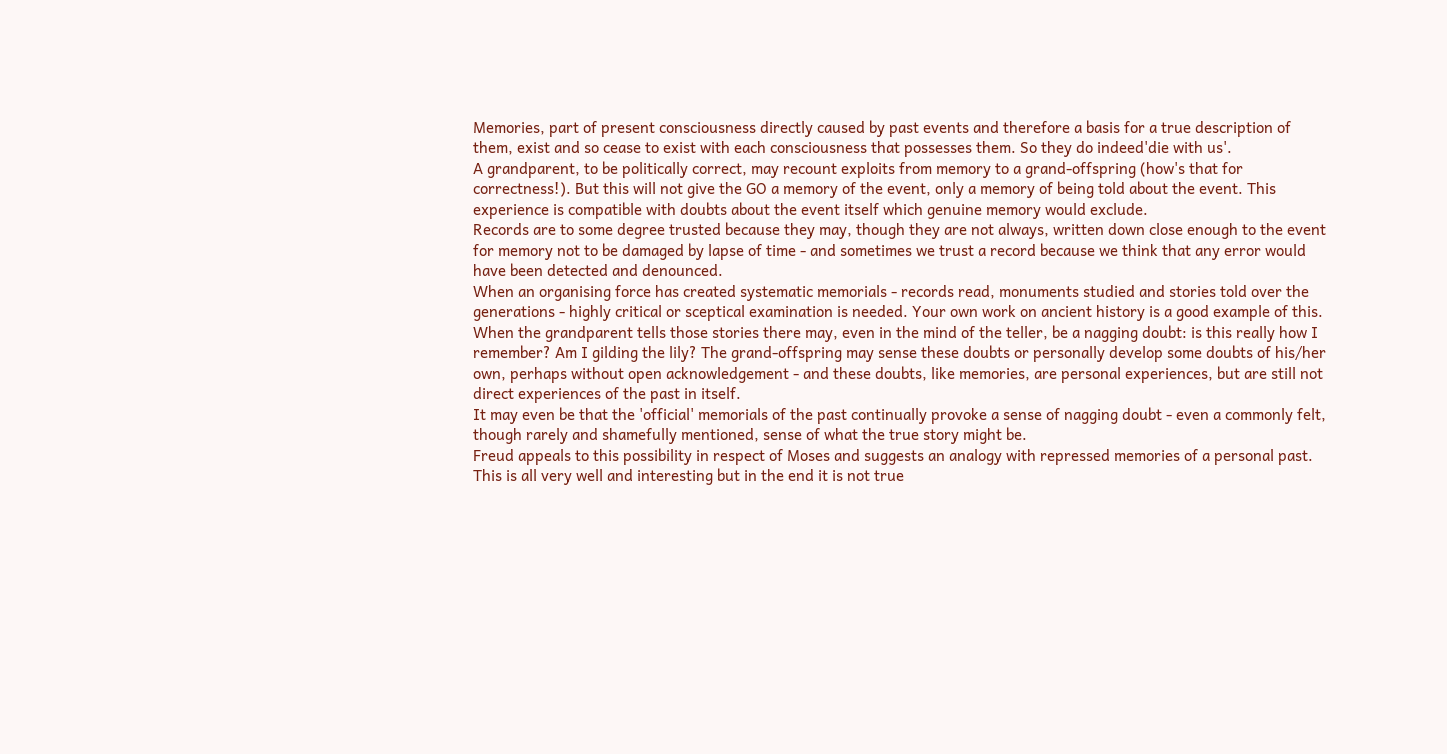Memories, part of present consciousness directly caused by past events and therefore a basis for a true description of them, exist and so cease to exist with each consciousness that possesses them. So they do indeed'die with us'.
A grandparent, to be politically correct, may recount exploits from memory to a grand-offspring (how's that for correctness!). But this will not give the GO a memory of the event, only a memory of being told about the event. This experience is compatible with doubts about the event itself which genuine memory would exclude.
Records are to some degree trusted because they may, though they are not always, written down close enough to the event for memory not to be damaged by lapse of time - and sometimes we trust a record because we think that any error would have been detected and denounced.
When an organising force has created systematic memorials - records read, monuments studied and stories told over the generations - highly critical or sceptical examination is needed. Your own work on ancient history is a good example of this.
When the grandparent tells those stories there may, even in the mind of the teller, be a nagging doubt: is this really how I remember? Am I gilding the lily? The grand-offspring may sense these doubts or personally develop some doubts of his/her own, perhaps without open acknowledgement - and these doubts, like memories, are personal experiences, but are still not direct experiences of the past in itself.
It may even be that the 'official' memorials of the past continually provoke a sense of nagging doubt - even a commonly felt, though rarely and shamefully mentioned, sense of what the true story might be.
Freud appeals to this possibility in respect of Moses and suggests an analogy with repressed memories of a personal past. This is all very well and interesting but in the end it is not true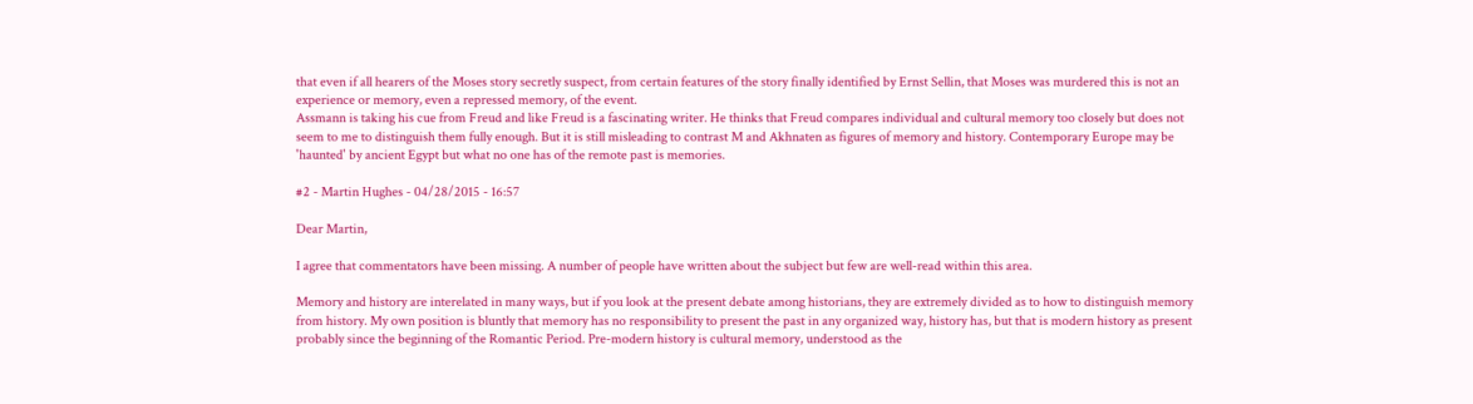that even if all hearers of the Moses story secretly suspect, from certain features of the story finally identified by Ernst Sellin, that Moses was murdered this is not an experience or memory, even a repressed memory, of the event.
Assmann is taking his cue from Freud and like Freud is a fascinating writer. He thinks that Freud compares individual and cultural memory too closely but does not seem to me to distinguish them fully enough. But it is still misleading to contrast M and Akhnaten as figures of memory and history. Contemporary Europe may be 'haunted' by ancient Egypt but what no one has of the remote past is memories.

#2 - Martin Hughes - 04/28/2015 - 16:57

Dear Martin,

I agree that commentators have been missing. A number of people have written about the subject but few are well-read within this area.

Memory and history are interelated in many ways, but if you look at the present debate among historians, they are extremely divided as to how to distinguish memory from history. My own position is bluntly that memory has no responsibility to present the past in any organized way, history has, but that is modern history as present probably since the beginning of the Romantic Period. Pre-modern history is cultural memory, understood as the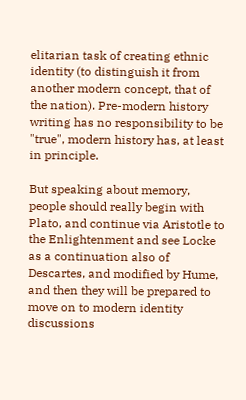elitarian task of creating ethnic identity (to distinguish it from another modern concept, that of the nation). Pre-modern history writing has no responsibility to be "true", modern history has, at least in principle.

But speaking about memory, people should really begin with Plato, and continue via Aristotle to the Enlightenment and see Locke as a continuation also of Descartes, and modified by Hume, and then they will be prepared to move on to modern identity discussions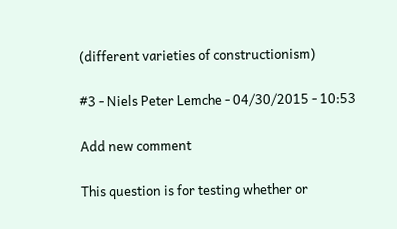(different varieties of constructionism)

#3 - Niels Peter Lemche - 04/30/2015 - 10:53

Add new comment

This question is for testing whether or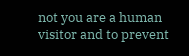not you are a human visitor and to prevent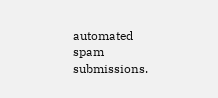automated spam submissions.